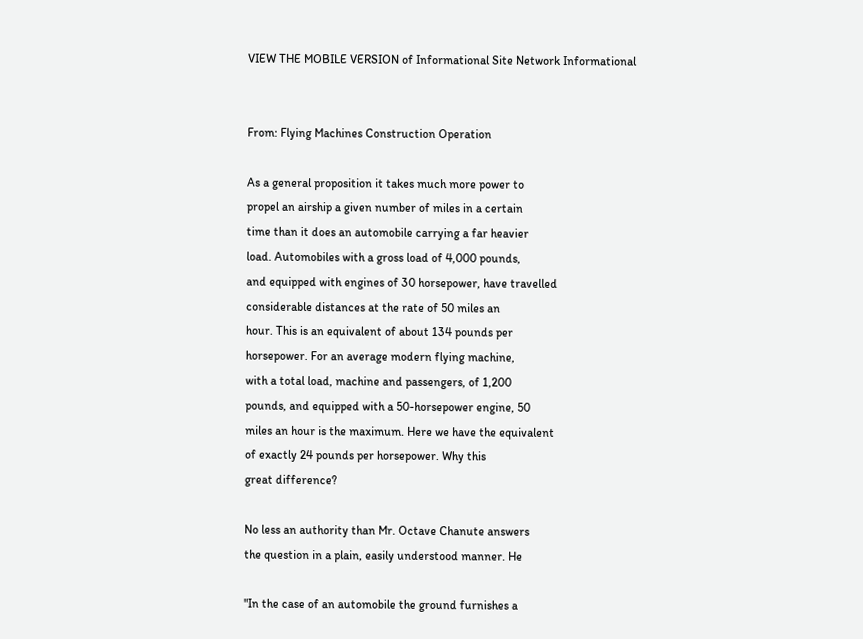VIEW THE MOBILE VERSION of Informational Site Network Informational


From: Flying Machines Construction Operation

As a general proposition it takes much more power to
propel an airship a given number of miles in a certain
time than it does an automobile carrying a far heavier
load. Automobiles with a gross load of 4,000 pounds,
and equipped with engines of 30 horsepower, have travelled
considerable distances at the rate of 50 miles an
hour. This is an equivalent of about 134 pounds per
horsepower. For an average modern flying machine,
with a total load, machine and passengers, of 1,200
pounds, and equipped with a 50-horsepower engine, 50
miles an hour is the maximum. Here we have the equivalent
of exactly 24 pounds per horsepower. Why this
great difference?

No less an authority than Mr. Octave Chanute answers
the question in a plain, easily understood manner. He

"In the case of an automobile the ground furnishes a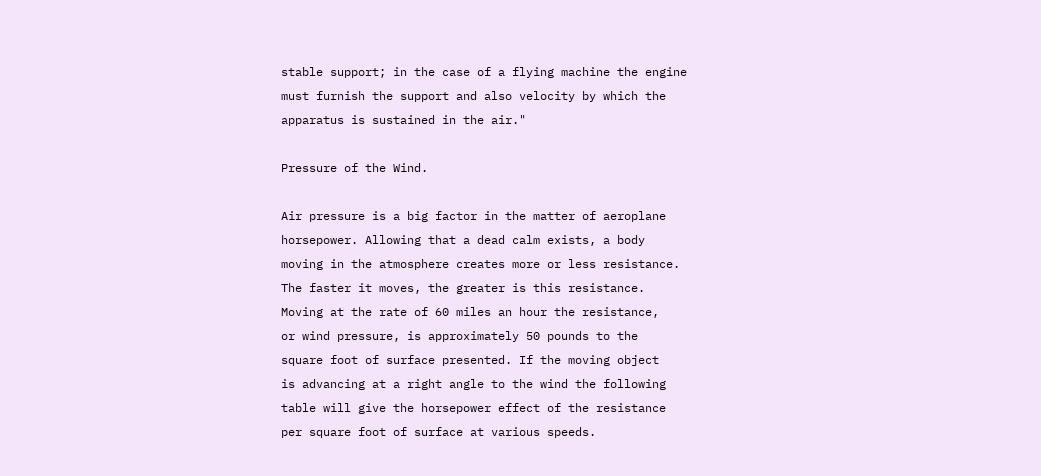stable support; in the case of a flying machine the engine
must furnish the support and also velocity by which the
apparatus is sustained in the air."

Pressure of the Wind.

Air pressure is a big factor in the matter of aeroplane
horsepower. Allowing that a dead calm exists, a body
moving in the atmosphere creates more or less resistance.
The faster it moves, the greater is this resistance.
Moving at the rate of 60 miles an hour the resistance,
or wind pressure, is approximately 50 pounds to the
square foot of surface presented. If the moving object
is advancing at a right angle to the wind the following
table will give the horsepower effect of the resistance
per square foot of surface at various speeds.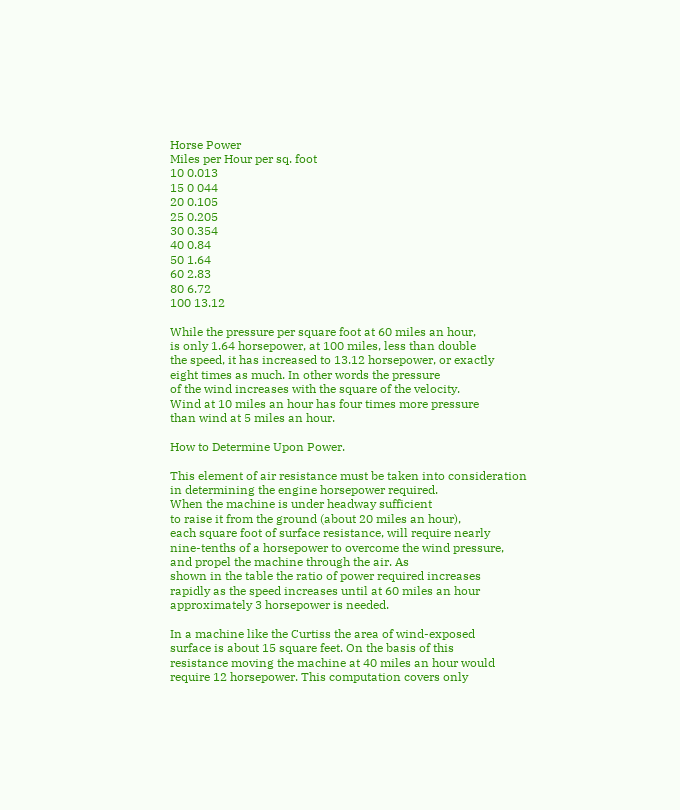Horse Power
Miles per Hour per sq. foot
10 0.013
15 0 044
20 0.105
25 0.205
30 0.354
40 0.84
50 1.64
60 2.83
80 6.72
100 13.12

While the pressure per square foot at 60 miles an hour,
is only 1.64 horsepower, at 100 miles, less than double
the speed, it has increased to 13.12 horsepower, or exactly
eight times as much. In other words the pressure
of the wind increases with the square of the velocity.
Wind at 10 miles an hour has four times more pressure
than wind at 5 miles an hour.

How to Determine Upon Power.

This element of air resistance must be taken into consideration
in determining the engine horsepower required.
When the machine is under headway sufficient
to raise it from the ground (about 20 miles an hour),
each square foot of surface resistance, will require nearly
nine-tenths of a horsepower to overcome the wind pressure,
and propel the machine through the air. As
shown in the table the ratio of power required increases
rapidly as the speed increases until at 60 miles an hour
approximately 3 horsepower is needed.

In a machine like the Curtiss the area of wind-exposed
surface is about 15 square feet. On the basis of this
resistance moving the machine at 40 miles an hour would
require 12 horsepower. This computation covers only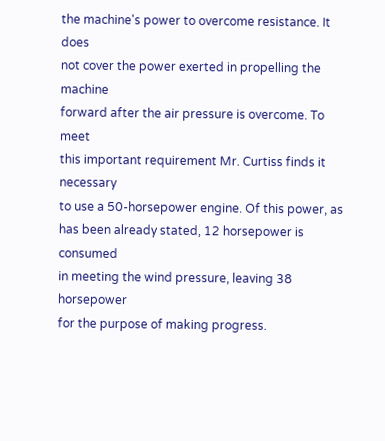the machine's power to overcome resistance. It does
not cover the power exerted in propelling the machine
forward after the air pressure is overcome. To meet
this important requirement Mr. Curtiss finds it necessary
to use a 50-horsepower engine. Of this power, as
has been already stated, 12 horsepower is consumed
in meeting the wind pressure, leaving 38 horsepower
for the purpose of making progress.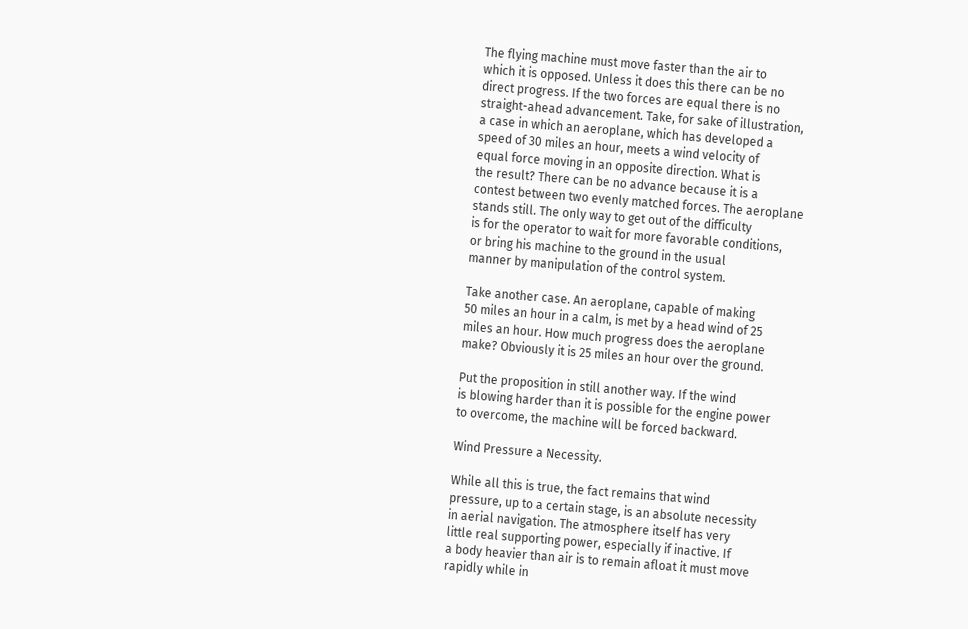The flying machine must move faster than the air to
which it is opposed. Unless it does this there can be no
direct progress. If the two forces are equal there is no
straight-ahead advancement. Take, for sake of illustration,
a case in which an aeroplane, which has developed a
speed of 30 miles an hour, meets a wind velocity of
equal force moving in an opposite direction. What is
the result? There can be no advance because it is a
contest between two evenly matched forces. The aeroplane
stands still. The only way to get out of the difficulty
is for the operator to wait for more favorable conditions,
or bring his machine to the ground in the usual
manner by manipulation of the control system.

Take another case. An aeroplane, capable of making
50 miles an hour in a calm, is met by a head wind of 25
miles an hour. How much progress does the aeroplane
make? Obviously it is 25 miles an hour over the ground.

Put the proposition in still another way. If the wind
is blowing harder than it is possible for the engine power
to overcome, the machine will be forced backward.

Wind Pressure a Necessity.

While all this is true, the fact remains that wind
pressure, up to a certain stage, is an absolute necessity
in aerial navigation. The atmosphere itself has very
little real supporting power, especially if inactive. If
a body heavier than air is to remain afloat it must move
rapidly while in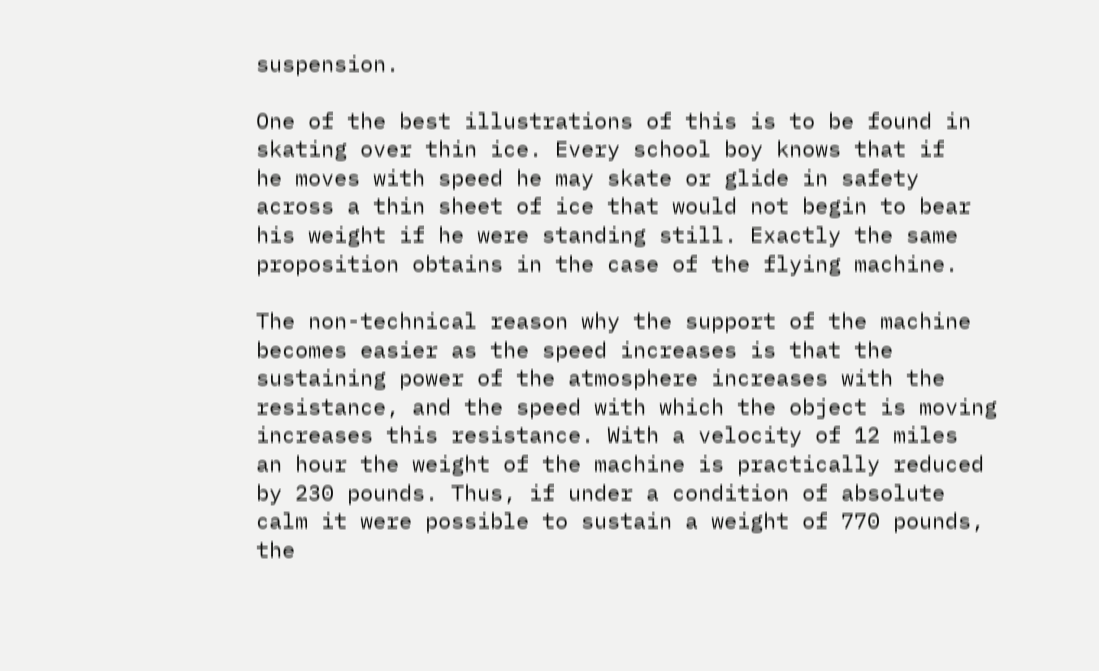suspension.

One of the best illustrations of this is to be found in
skating over thin ice. Every school boy knows that if
he moves with speed he may skate or glide in safety
across a thin sheet of ice that would not begin to bear
his weight if he were standing still. Exactly the same
proposition obtains in the case of the flying machine.

The non-technical reason why the support of the machine
becomes easier as the speed increases is that the
sustaining power of the atmosphere increases with the
resistance, and the speed with which the object is moving
increases this resistance. With a velocity of 12 miles
an hour the weight of the machine is practically reduced
by 230 pounds. Thus, if under a condition of absolute
calm it were possible to sustain a weight of 770 pounds,
the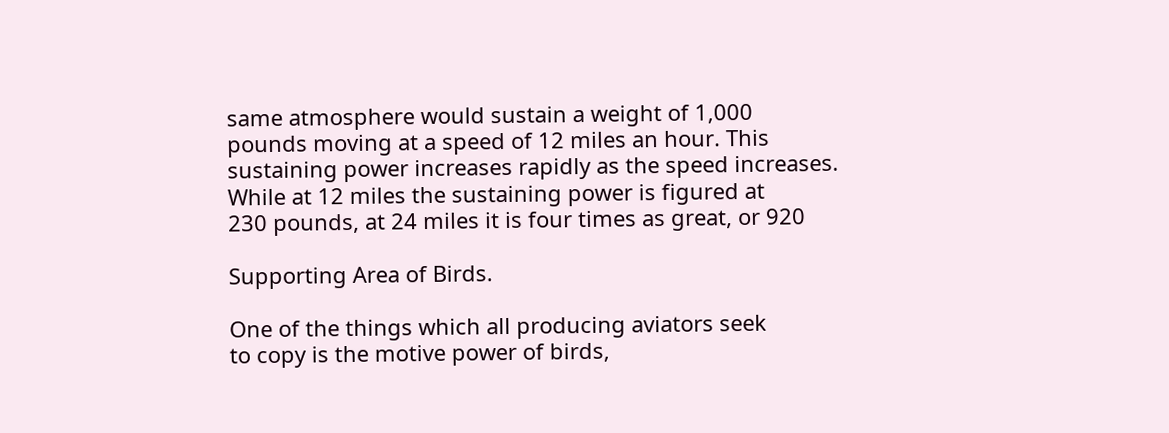same atmosphere would sustain a weight of 1,000
pounds moving at a speed of 12 miles an hour. This
sustaining power increases rapidly as the speed increases.
While at 12 miles the sustaining power is figured at
230 pounds, at 24 miles it is four times as great, or 920

Supporting Area of Birds.

One of the things which all producing aviators seek
to copy is the motive power of birds,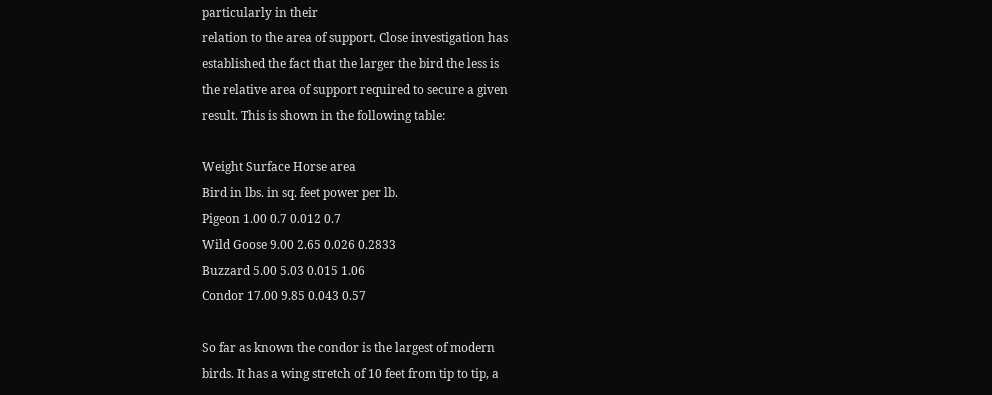particularly in their
relation to the area of support. Close investigation has
established the fact that the larger the bird the less is
the relative area of support required to secure a given
result. This is shown in the following table:

Weight Surface Horse area
Bird in lbs. in sq. feet power per lb.
Pigeon 1.00 0.7 0.012 0.7
Wild Goose 9.00 2.65 0.026 0.2833
Buzzard 5.00 5.03 0.015 1.06
Condor 17.00 9.85 0.043 0.57

So far as known the condor is the largest of modern
birds. It has a wing stretch of 10 feet from tip to tip, a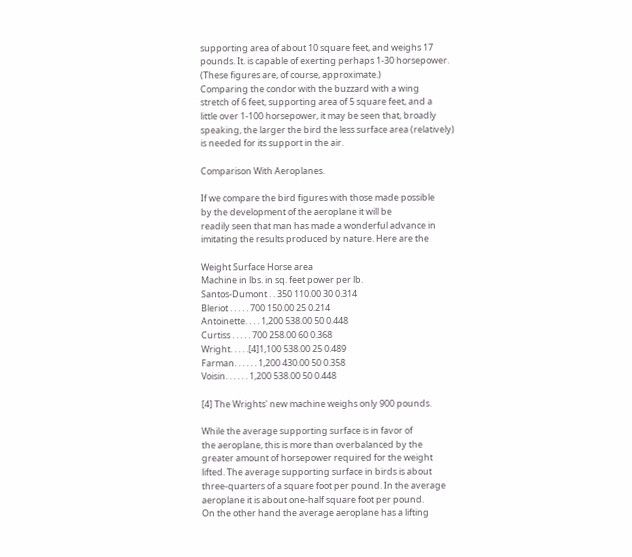supporting area of about 10 square feet, and weighs 17
pounds. It. is capable of exerting perhaps 1-30 horsepower.
(These figures are, of course, approximate.)
Comparing the condor with the buzzard with a wing
stretch of 6 feet, supporting area of 5 square feet, and a
little over 1-100 horsepower, it may be seen that, broadly
speaking, the larger the bird the less surface area (relatively)
is needed for its support in the air.

Comparison With Aeroplanes.

If we compare the bird figures with those made possible
by the development of the aeroplane it will be
readily seen that man has made a wonderful advance in
imitating the results produced by nature. Here are the

Weight Surface Horse area
Machine in lbs. in sq. feet power per lb.
Santos-Dumont . . 350 110.00 30 0.314
Bleriot . . . . . 700 150.00 25 0.214
Antoinette. . . . 1,200 538.00 50 0.448
Curtiss . . . . . 700 258.00 60 0.368
Wright. . . . .[4]1,100 538.00 25 0.489
Farman. . . . . . 1,200 430.00 50 0.358
Voisin. . . . . . 1,200 538.00 50 0.448

[4] The Wrights' new machine weighs only 900 pounds.

While the average supporting surface is in favor of
the aeroplane, this is more than overbalanced by the
greater amount of horsepower required for the weight
lifted. The average supporting surface in birds is about
three-quarters of a square foot per pound. In the average
aeroplane it is about one-half square foot per pound.
On the other hand the average aeroplane has a lifting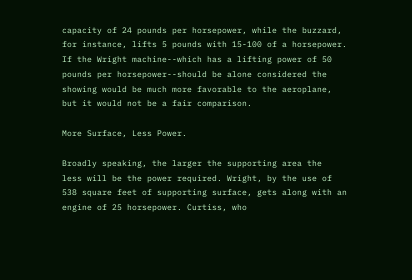capacity of 24 pounds per horsepower, while the buzzard,
for instance, lifts 5 pounds with 15-100 of a horsepower.
If the Wright machine--which has a lifting power of 50
pounds per horsepower--should be alone considered the
showing would be much more favorable to the aeroplane,
but it would not be a fair comparison.

More Surface, Less Power.

Broadly speaking, the larger the supporting area the
less will be the power required. Wright, by the use of
538 square feet of supporting surface, gets along with an
engine of 25 horsepower. Curtiss, who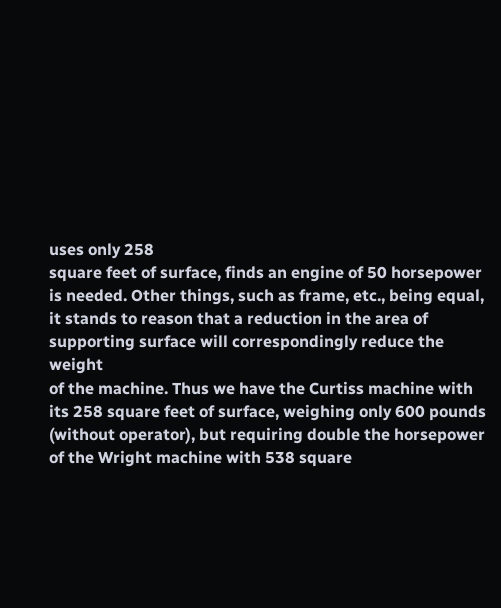uses only 258
square feet of surface, finds an engine of 50 horsepower
is needed. Other things, such as frame, etc., being equal,
it stands to reason that a reduction in the area of
supporting surface will correspondingly reduce the weight
of the machine. Thus we have the Curtiss machine with
its 258 square feet of surface, weighing only 600 pounds
(without operator), but requiring double the horsepower
of the Wright machine with 538 square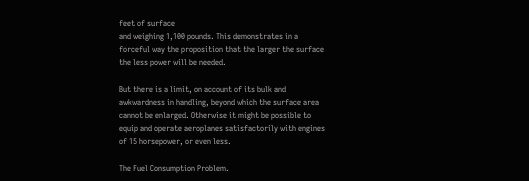feet of surface
and weighing 1,100 pounds. This demonstrates in a
forceful way the proposition that the larger the surface
the less power will be needed.

But there is a limit, on account of its bulk and
awkwardness in handling, beyond which the surface area
cannot be enlarged. Otherwise it might be possible to
equip and operate aeroplanes satisfactorily with engines
of 15 horsepower, or even less.

The Fuel Consumption Problem.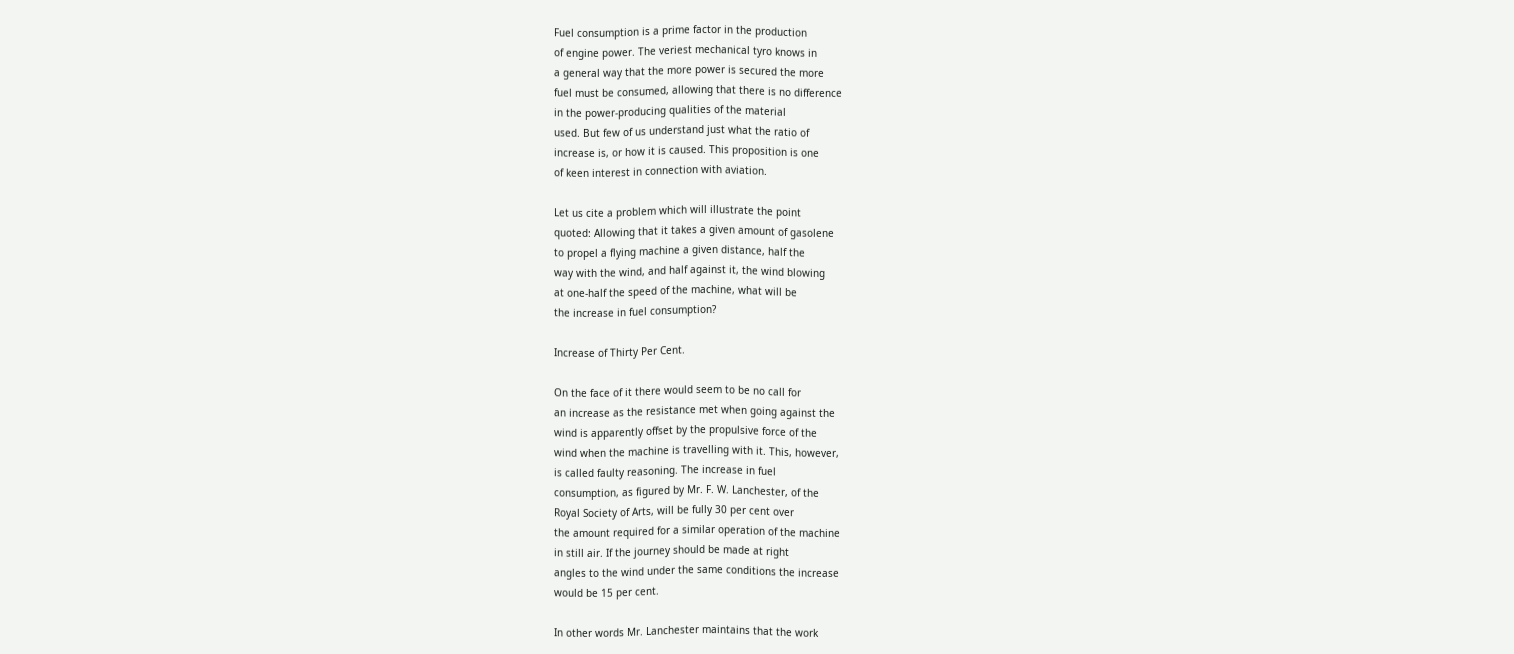Fuel consumption is a prime factor in the production
of engine power. The veriest mechanical tyro knows in
a general way that the more power is secured the more
fuel must be consumed, allowing that there is no difference
in the power-producing qualities of the material
used. But few of us understand just what the ratio of
increase is, or how it is caused. This proposition is one
of keen interest in connection with aviation.

Let us cite a problem which will illustrate the point
quoted: Allowing that it takes a given amount of gasolene
to propel a flying machine a given distance, half the
way with the wind, and half against it, the wind blowing
at one-half the speed of the machine, what will be
the increase in fuel consumption?

Increase of Thirty Per Cent.

On the face of it there would seem to be no call for
an increase as the resistance met when going against the
wind is apparently offset by the propulsive force of the
wind when the machine is travelling with it. This, however,
is called faulty reasoning. The increase in fuel
consumption, as figured by Mr. F. W. Lanchester, of the
Royal Society of Arts, will be fully 30 per cent over
the amount required for a similar operation of the machine
in still air. If the journey should be made at right
angles to the wind under the same conditions the increase
would be 15 per cent.

In other words Mr. Lanchester maintains that the work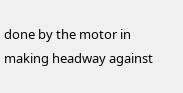done by the motor in making headway against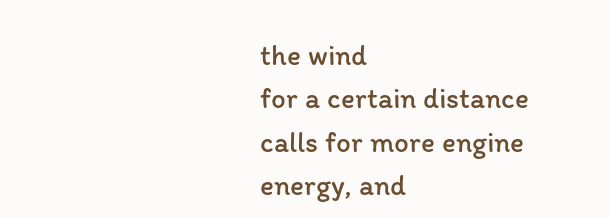the wind
for a certain distance calls for more engine energy, and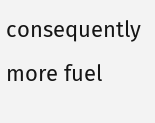consequently more fuel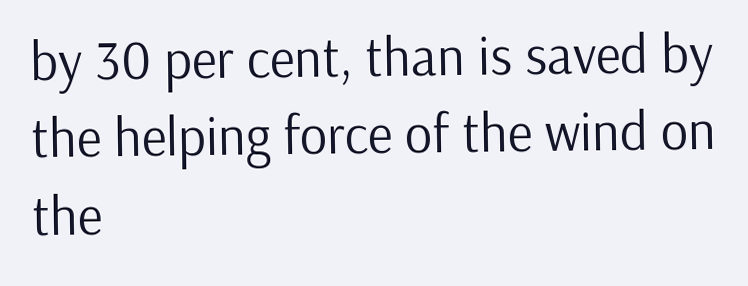by 30 per cent, than is saved by
the helping force of the wind on the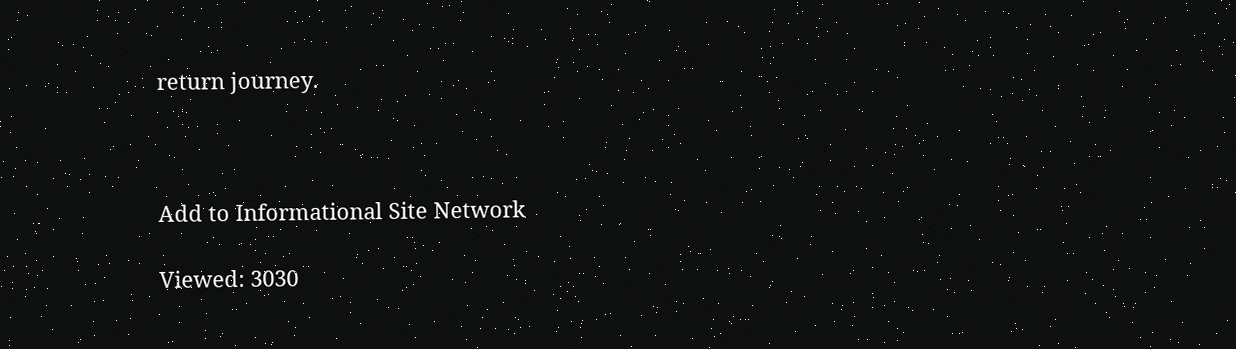return journey.



Add to Informational Site Network

Viewed: 3030